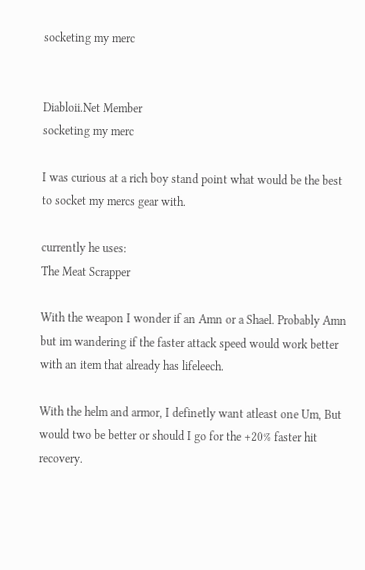socketing my merc


Diabloii.Net Member
socketing my merc

I was curious at a rich boy stand point what would be the best to socket my mercs gear with.

currently he uses:
The Meat Scrapper

With the weapon I wonder if an Amn or a Shael. Probably Amn but im wandering if the faster attack speed would work better with an item that already has lifeleech.

With the helm and armor, I definetly want atleast one Um, But would two be better or should I go for the +20% faster hit recovery.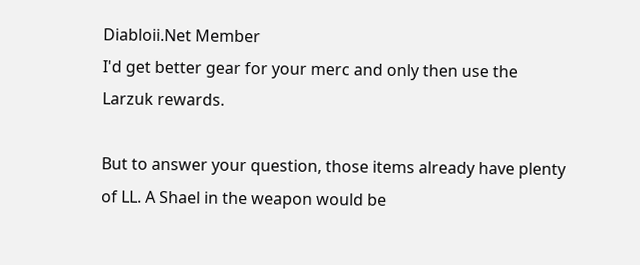Diabloii.Net Member
I'd get better gear for your merc and only then use the Larzuk rewards.

But to answer your question, those items already have plenty of LL. A Shael in the weapon would be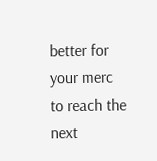better for your merc to reach the next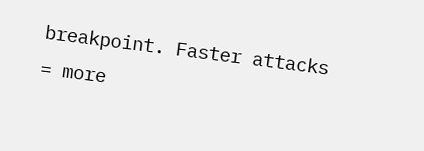breakpoint. Faster attacks = more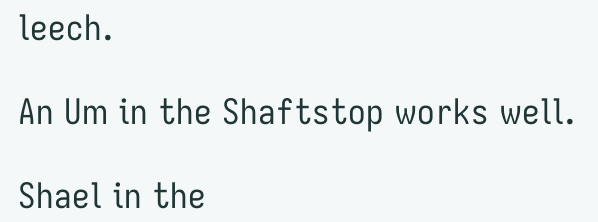leech.

An Um in the Shaftstop works well.

Shael in the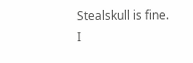Stealskull is fine. I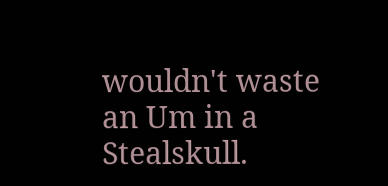wouldn't waste an Um in a Stealskull.